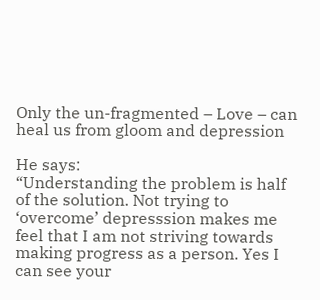Only the un-fragmented – Love – can heal us from gloom and depression

He says:
“Understanding the problem is half of the solution. Not trying to ‘overcome’ depresssion makes me feel that I am not striving towards making progress as a person. Yes I can see your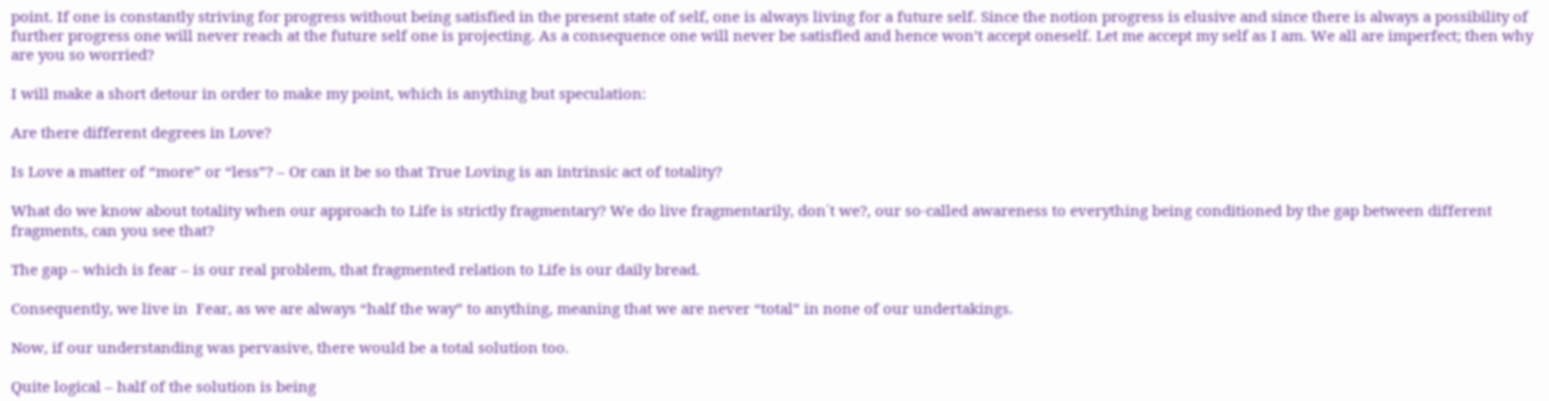point. If one is constantly striving for progress without being satisfied in the present state of self, one is always living for a future self. Since the notion progress is elusive and since there is always a possibility of further progress one will never reach at the future self one is projecting. As a consequence one will never be satisfied and hence won’t accept oneself. Let me accept my self as I am. We all are imperfect; then why are you so worried?

I will make a short detour in order to make my point, which is anything but speculation:

Are there different degrees in Love?

Is Love a matter of “more” or “less”? – Or can it be so that True Loving is an intrinsic act of totality?

What do we know about totality when our approach to Life is strictly fragmentary? We do live fragmentarily, don´t we?, our so-called awareness to everything being conditioned by the gap between different fragments, can you see that?

The gap – which is fear – is our real problem, that fragmented relation to Life is our daily bread.

Consequently, we live in  Fear, as we are always “half the way” to anything, meaning that we are never “total” in none of our undertakings.

Now, if our understanding was pervasive, there would be a total solution too.

Quite logical – half of the solution is being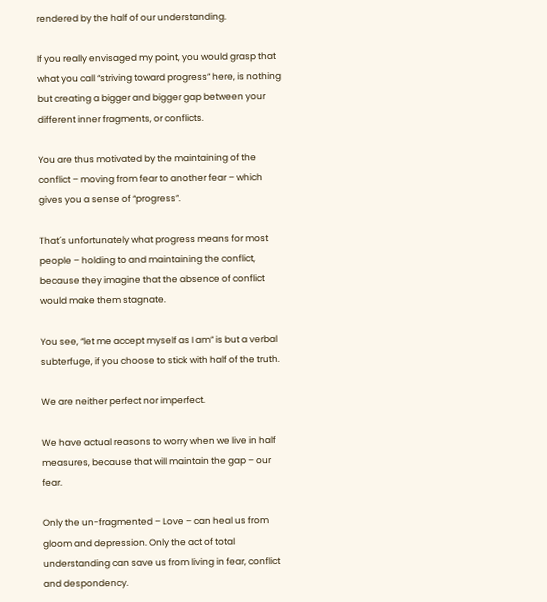rendered by the half of our understanding.

If you really envisaged my point, you would grasp that what you call “striving toward progress” here, is nothing but creating a bigger and bigger gap between your different inner fragments, or conflicts.

You are thus motivated by the maintaining of the conflict – moving from fear to another fear – which gives you a sense of “progress”.

That´s unfortunately what progress means for most people – holding to and maintaining the conflict, because they imagine that the absence of conflict would make them stagnate.

You see, “let me accept myself as I am” is but a verbal subterfuge, if you choose to stick with half of the truth.

We are neither perfect nor imperfect.

We have actual reasons to worry when we live in half measures, because that will maintain the gap – our fear.

Only the un-fragmented – Love – can heal us from gloom and depression. Only the act of total understanding can save us from living in fear, conflict and despondency.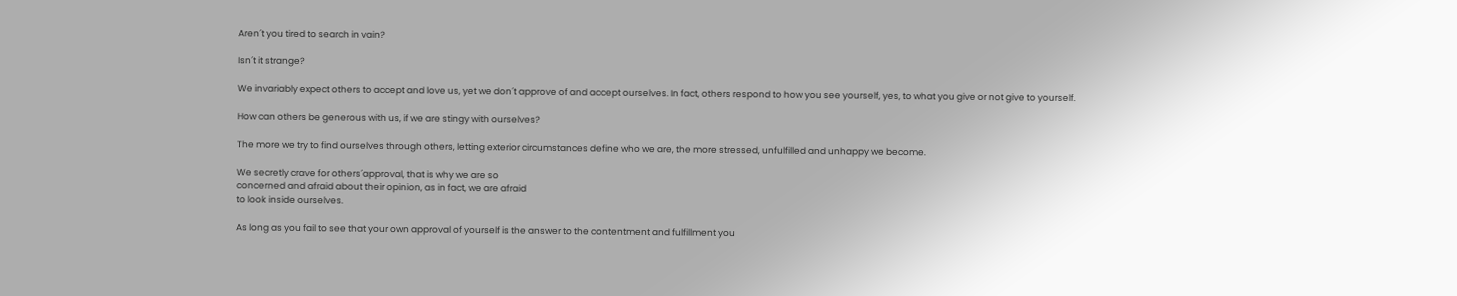Aren´t you tired to search in vain?

Isn´t it strange?

We invariably expect others to accept and love us, yet we don´t approve of and accept ourselves. In fact, others respond to how you see yourself, yes, to what you give or not give to yourself.

How can others be generous with us, if we are stingy with ourselves?

The more we try to find ourselves through others, letting exterior circumstances define who we are, the more stressed, unfulfilled and unhappy we become.

We secretly crave for others´approval, that is why we are so
concerned and afraid about their opinion, as in fact, we are afraid
to look inside ourselves.

As long as you fail to see that your own approval of yourself is the answer to the contentment and fulfillment you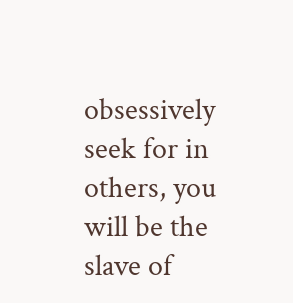obsessively seek for in others, you will be the slave of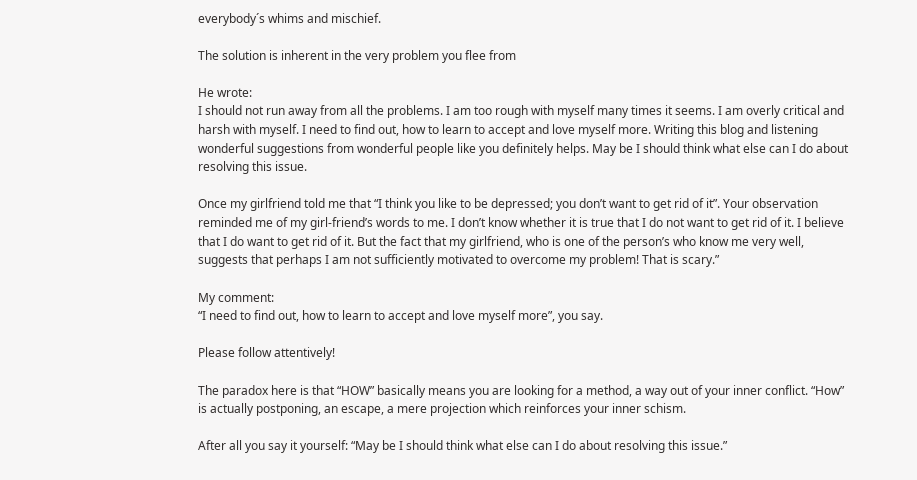everybody´s whims and mischief.

The solution is inherent in the very problem you flee from

He wrote:
I should not run away from all the problems. I am too rough with myself many times it seems. I am overly critical and harsh with myself. I need to find out, how to learn to accept and love myself more. Writing this blog and listening wonderful suggestions from wonderful people like you definitely helps. May be I should think what else can I do about resolving this issue.

Once my girlfriend told me that “I think you like to be depressed; you don’t want to get rid of it”. Your observation reminded me of my girl-friend’s words to me. I don’t know whether it is true that I do not want to get rid of it. I believe that I do want to get rid of it. But the fact that my girlfriend, who is one of the person’s who know me very well, suggests that perhaps I am not sufficiently motivated to overcome my problem! That is scary.”

My comment:
“I need to find out, how to learn to accept and love myself more”, you say.

Please follow attentively!

The paradox here is that “HOW” basically means you are looking for a method, a way out of your inner conflict. “How” is actually postponing, an escape, a mere projection which reinforces your inner schism.

After all you say it yourself: “May be I should think what else can I do about resolving this issue.”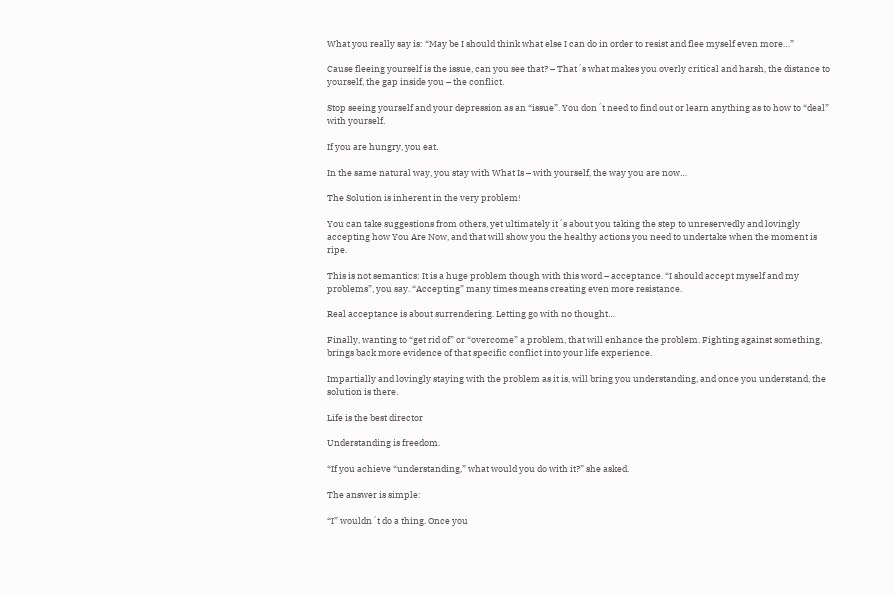What you really say is: “May be I should think what else I can do in order to resist and flee myself even more…”

Cause fleeing yourself is the issue, can you see that? – That´s what makes you overly critical and harsh, the distance to yourself, the gap inside you – the conflict.

Stop seeing yourself and your depression as an “issue”. You don´t need to find out or learn anything as to how to “deal” with yourself.

If you are hungry, you eat.

In the same natural way, you stay with What Is – with yourself, the way you are now…

The Solution is inherent in the very problem!

You can take suggestions from others, yet ultimately it´s about you taking the step to unreservedly and lovingly accepting how You Are Now, and that will show you the healthy actions you need to undertake when the moment is ripe.

This is not semantics: It is a huge problem though with this word – acceptance. “I should accept myself and my problems”, you say. “Accepting” many times means creating even more resistance.

Real acceptance is about surrendering. Letting go with no thought…

Finally, wanting to “get rid of” or “overcome” a problem, that will enhance the problem. Fighting against something, brings back more evidence of that specific conflict into your life experience.

Impartially and lovingly staying with the problem as it is, will bring you understanding, and once you understand, the solution is there.

Life is the best director

Understanding is freedom.

“If you achieve “understanding,” what would you do with it?” she asked.

The answer is simple:

“I” wouldn´t do a thing. Once you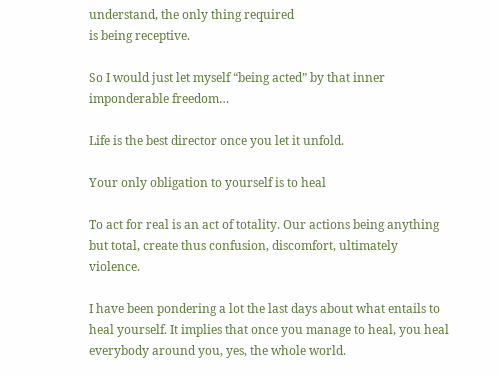understand, the only thing required
is being receptive.

So I would just let myself “being acted” by that inner imponderable freedom…

Life is the best director once you let it unfold.

Your only obligation to yourself is to heal

To act for real is an act of totality. Our actions being anything but total, create thus confusion, discomfort, ultimately violence.

I have been pondering a lot the last days about what entails to heal yourself. It implies that once you manage to heal, you heal everybody around you, yes, the whole world.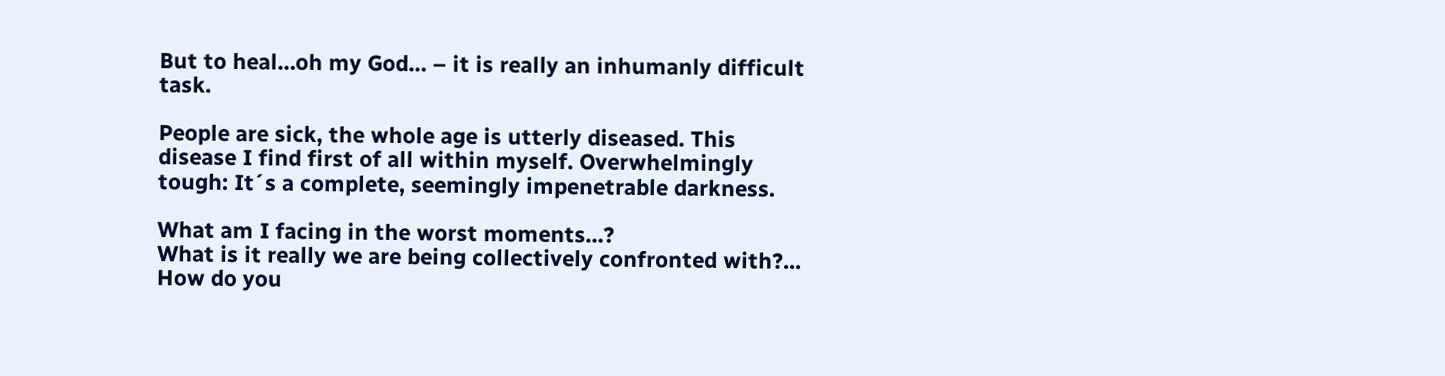But to heal…oh my God… – it is really an inhumanly difficult task.

People are sick, the whole age is utterly diseased. This disease I find first of all within myself. Overwhelmingly tough: It´s a complete, seemingly impenetrable darkness.

What am I facing in the worst moments…?
What is it really we are being collectively confronted with?...
How do you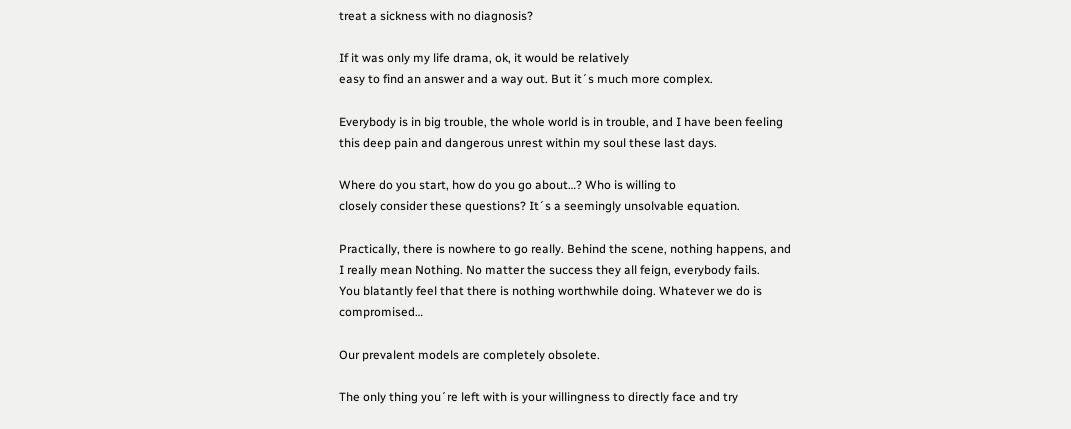treat a sickness with no diagnosis?

If it was only my life drama, ok, it would be relatively
easy to find an answer and a way out. But it´s much more complex.

Everybody is in big trouble, the whole world is in trouble, and I have been feeling this deep pain and dangerous unrest within my soul these last days.

Where do you start, how do you go about…? Who is willing to
closely consider these questions? It´s a seemingly unsolvable equation.

Practically, there is nowhere to go really. Behind the scene, nothing happens, and I really mean Nothing. No matter the success they all feign, everybody fails.
You blatantly feel that there is nothing worthwhile doing. Whatever we do is compromised…

Our prevalent models are completely obsolete.

The only thing you´re left with is your willingness to directly face and try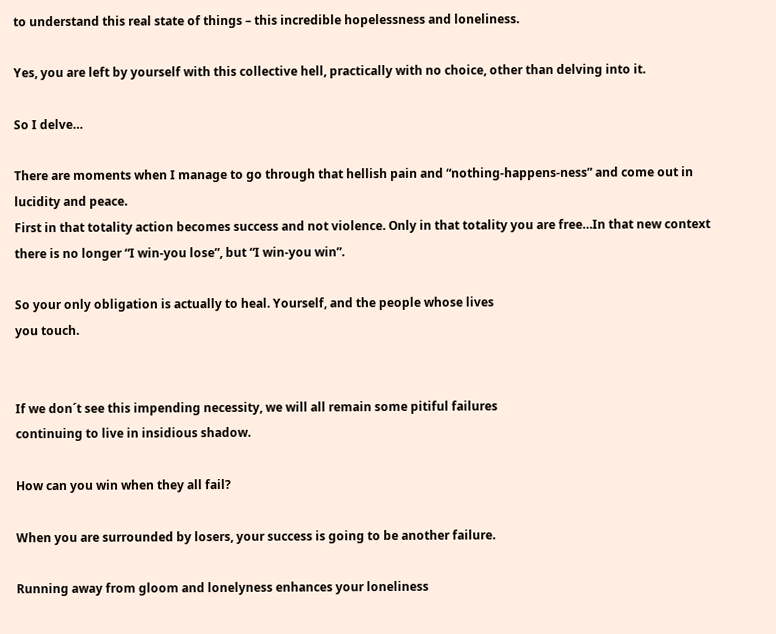to understand this real state of things – this incredible hopelessness and loneliness.

Yes, you are left by yourself with this collective hell, practically with no choice, other than delving into it.

So I delve…

There are moments when I manage to go through that hellish pain and “nothing-happens-ness” and come out in lucidity and peace.
First in that totality action becomes success and not violence. Only in that totality you are free…In that new context there is no longer “I win-you lose”, but “I win-you win”.

So your only obligation is actually to heal. Yourself, and the people whose lives
you touch.


If we don´t see this impending necessity, we will all remain some pitiful failures
continuing to live in insidious shadow.

How can you win when they all fail?

When you are surrounded by losers, your success is going to be another failure.

Running away from gloom and lonelyness enhances your loneliness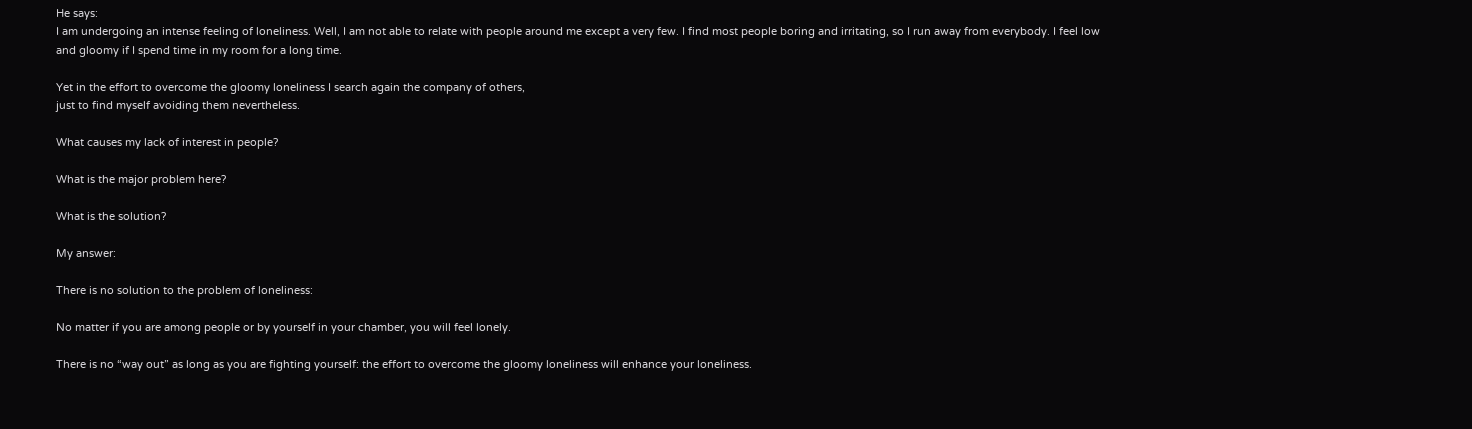He says:
I am undergoing an intense feeling of loneliness. Well, I am not able to relate with people around me except a very few. I find most people boring and irritating, so I run away from everybody. I feel low and gloomy if I spend time in my room for a long time.

Yet in the effort to overcome the gloomy loneliness I search again the company of others,
just to find myself avoiding them nevertheless.

What causes my lack of interest in people?

What is the major problem here?

What is the solution?

My answer:

There is no solution to the problem of loneliness:

No matter if you are among people or by yourself in your chamber, you will feel lonely.

There is no “way out” as long as you are fighting yourself: the effort to overcome the gloomy loneliness will enhance your loneliness.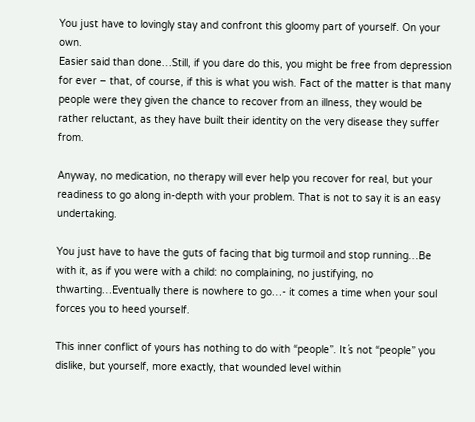You just have to lovingly stay and confront this gloomy part of yourself. On your own.
Easier said than done…Still, if you dare do this, you might be free from depression for ever – that, of course, if this is what you wish. Fact of the matter is that many people were they given the chance to recover from an illness, they would be rather reluctant, as they have built their identity on the very disease they suffer from.

Anyway, no medication, no therapy will ever help you recover for real, but your readiness to go along in-depth with your problem. That is not to say it is an easy undertaking.

You just have to have the guts of facing that big turmoil and stop running…Be with it, as if you were with a child: no complaining, no justifying, no thwarting…Eventually there is nowhere to go…- it comes a time when your soul forces you to heed yourself.

This inner conflict of yours has nothing to do with “people”. It´s not “people” you dislike, but yourself, more exactly, that wounded level within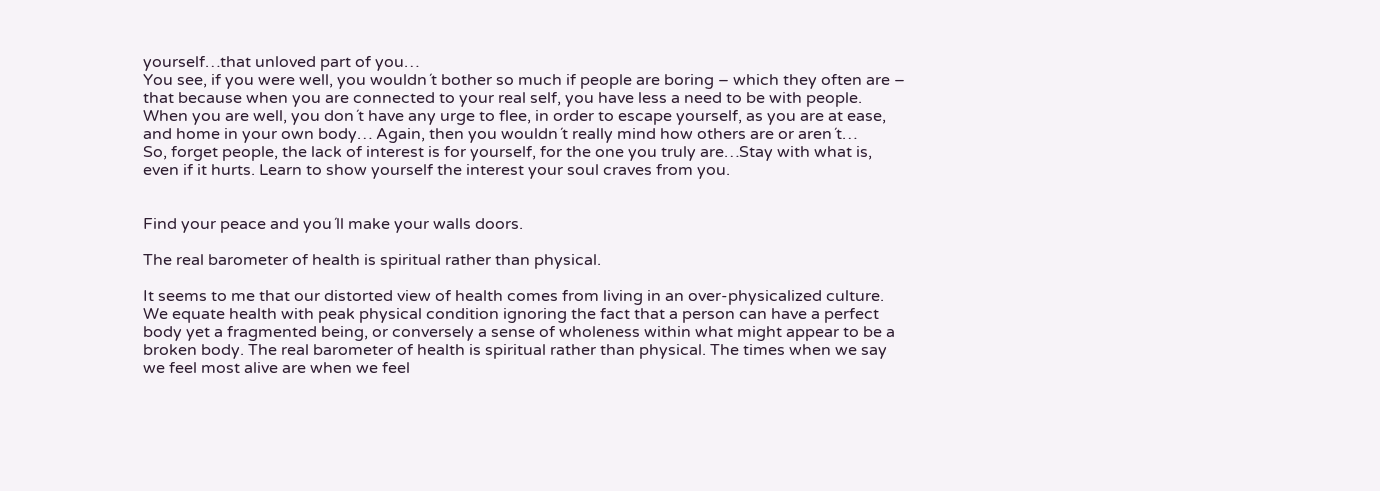yourself…that unloved part of you…
You see, if you were well, you wouldn´t bother so much if people are boring – which they often are – that because when you are connected to your real self, you have less a need to be with people. When you are well, you don´t have any urge to flee, in order to escape yourself, as you are at ease, and home in your own body… Again, then you wouldn´t really mind how others are or aren´t…
So, forget people, the lack of interest is for yourself, for the one you truly are…Stay with what is, even if it hurts. Learn to show yourself the interest your soul craves from you.


Find your peace and you´ll make your walls doors.

The real barometer of health is spiritual rather than physical.

It seems to me that our distorted view of health comes from living in an over-physicalized culture. We equate health with peak physical condition ignoring the fact that a person can have a perfect body yet a fragmented being, or conversely a sense of wholeness within what might appear to be a broken body. The real barometer of health is spiritual rather than physical. The times when we say we feel most alive are when we feel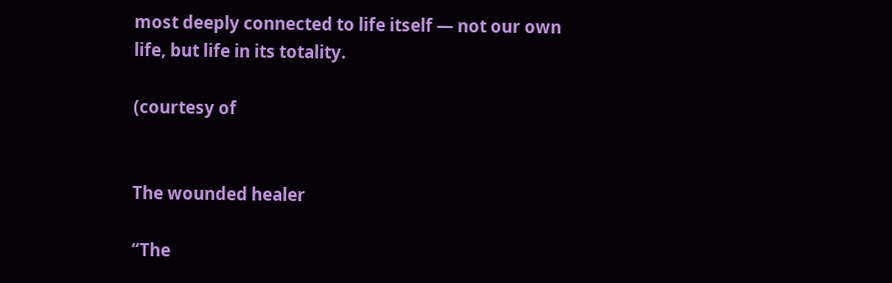most deeply connected to life itself — not our own life, but life in its totality.

(courtesy of


The wounded healer

“The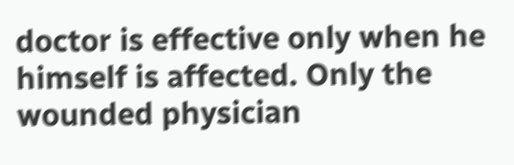doctor is effective only when he himself is affected. Only the wounded physician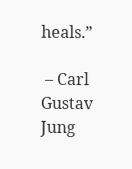heals.”

 – Carl Gustav Jung